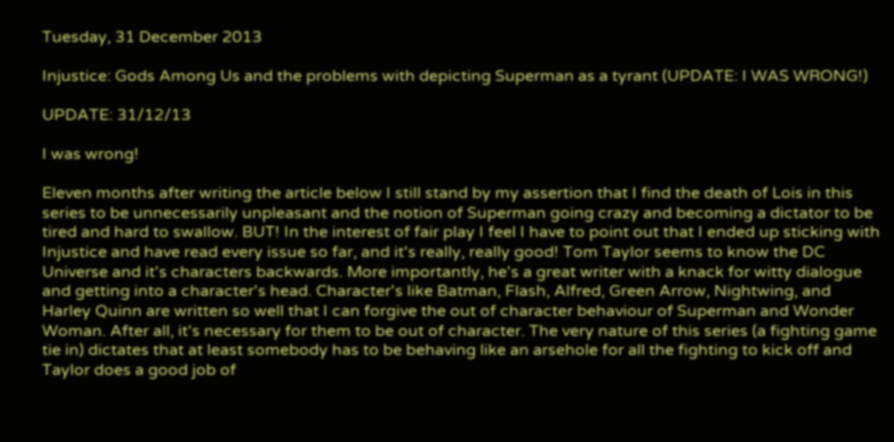Tuesday, 31 December 2013

Injustice: Gods Among Us and the problems with depicting Superman as a tyrant (UPDATE: I WAS WRONG!)

UPDATE: 31/12/13

I was wrong!

Eleven months after writing the article below I still stand by my assertion that I find the death of Lois in this series to be unnecessarily unpleasant and the notion of Superman going crazy and becoming a dictator to be tired and hard to swallow. BUT! In the interest of fair play I feel I have to point out that I ended up sticking with Injustice and have read every issue so far, and it's really, really good! Tom Taylor seems to know the DC Universe and it's characters backwards. More importantly, he's a great writer with a knack for witty dialogue and getting into a character's head. Character's like Batman, Flash, Alfred, Green Arrow, Nightwing, and Harley Quinn are written so well that I can forgive the out of character behaviour of Superman and Wonder Woman. After all, it's necessary for them to be out of character. The very nature of this series (a fighting game tie in) dictates that at least somebody has to be behaving like an arsehole for all the fighting to kick off and Taylor does a good job of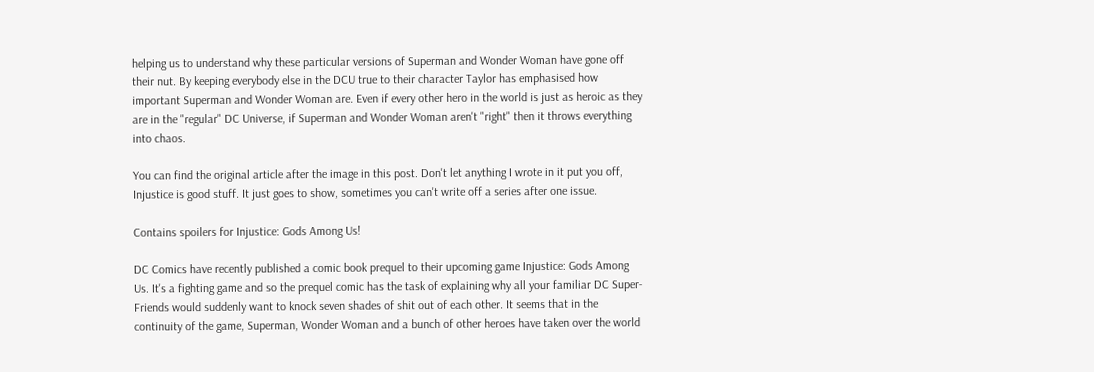helping us to understand why these particular versions of Superman and Wonder Woman have gone off their nut. By keeping everybody else in the DCU true to their character Taylor has emphasised how important Superman and Wonder Woman are. Even if every other hero in the world is just as heroic as they are in the "regular" DC Universe, if Superman and Wonder Woman aren't "right" then it throws everything into chaos.

You can find the original article after the image in this post. Don't let anything I wrote in it put you off, Injustice is good stuff. It just goes to show, sometimes you can't write off a series after one issue.

Contains spoilers for Injustice: Gods Among Us!

DC Comics have recently published a comic book prequel to their upcoming game Injustice: Gods Among Us. It's a fighting game and so the prequel comic has the task of explaining why all your familiar DC Super-Friends would suddenly want to knock seven shades of shit out of each other. It seems that in the continuity of the game, Superman, Wonder Woman and a bunch of other heroes have taken over the world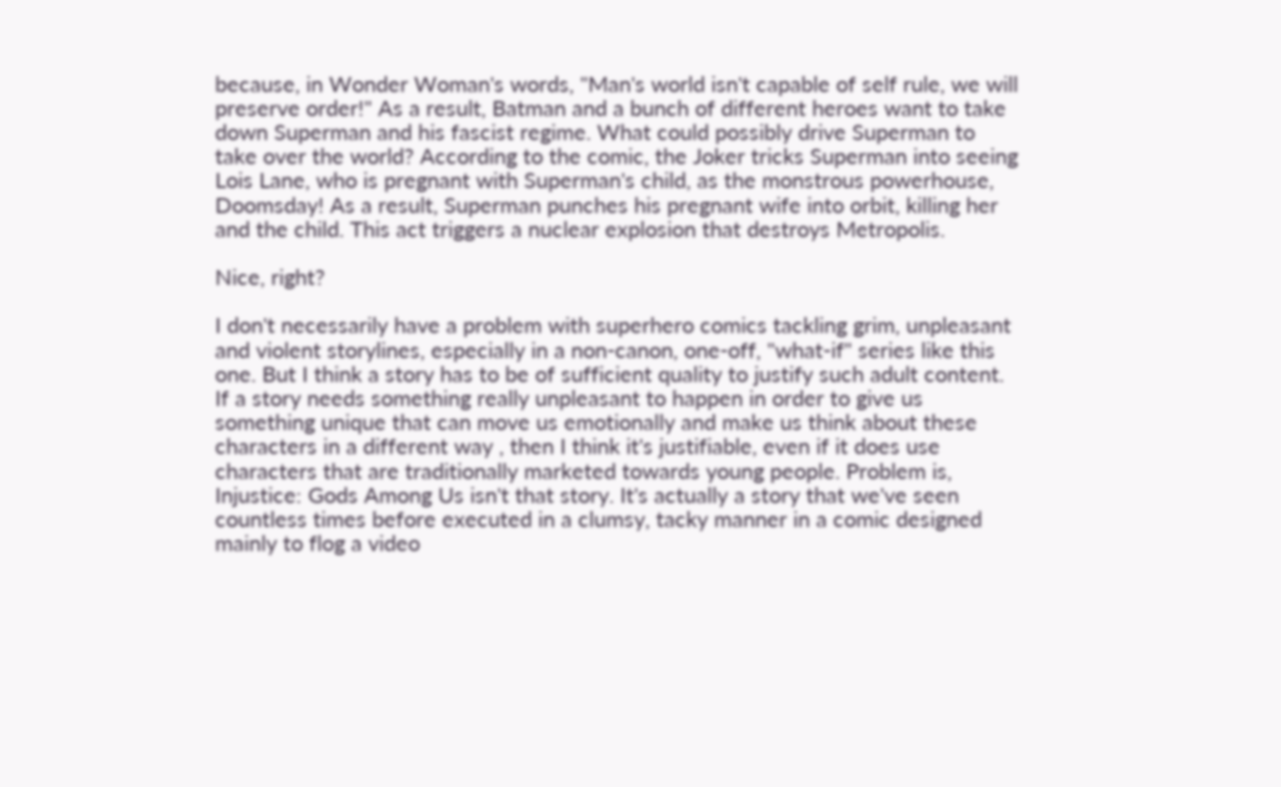because, in Wonder Woman's words, "Man's world isn't capable of self rule, we will preserve order!" As a result, Batman and a bunch of different heroes want to take down Superman and his fascist regime. What could possibly drive Superman to take over the world? According to the comic, the Joker tricks Superman into seeing Lois Lane, who is pregnant with Superman's child, as the monstrous powerhouse, Doomsday! As a result, Superman punches his pregnant wife into orbit, killing her and the child. This act triggers a nuclear explosion that destroys Metropolis.

Nice, right?

I don't necessarily have a problem with superhero comics tackling grim, unpleasant and violent storylines, especially in a non-canon, one-off, "what-if" series like this one. But I think a story has to be of sufficient quality to justify such adult content. If a story needs something really unpleasant to happen in order to give us something unique that can move us emotionally and make us think about these characters in a different way , then I think it's justifiable, even if it does use characters that are traditionally marketed towards young people. Problem is, Injustice: Gods Among Us isn't that story. It's actually a story that we've seen countless times before executed in a clumsy, tacky manner in a comic designed mainly to flog a video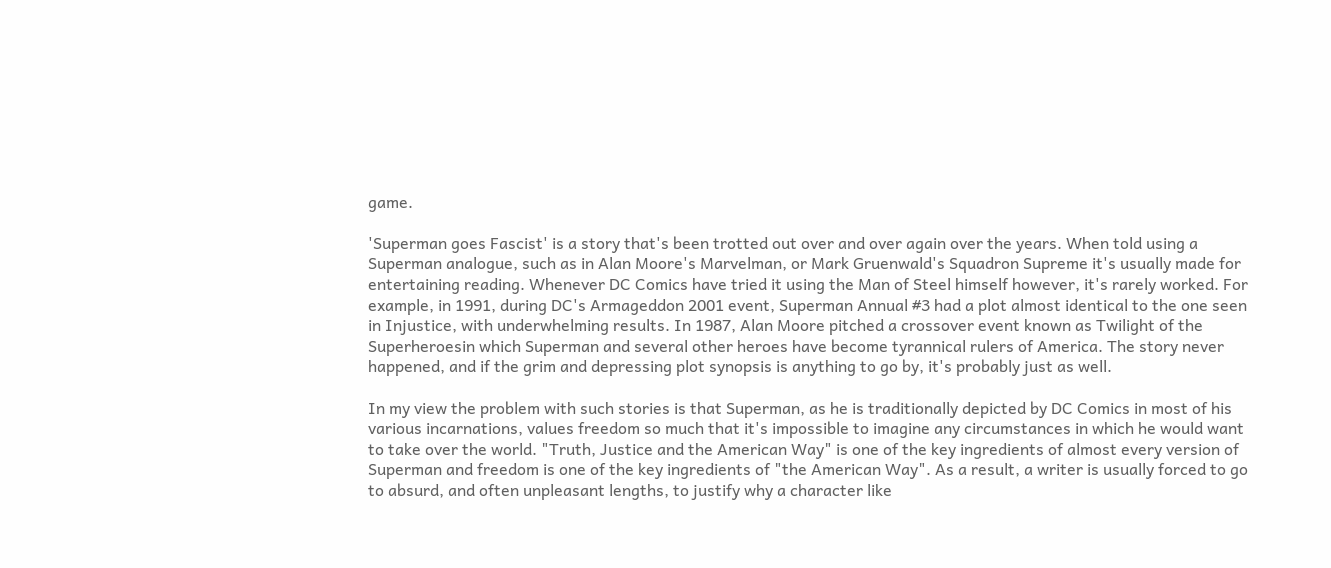game.

'Superman goes Fascist' is a story that's been trotted out over and over again over the years. When told using a Superman analogue, such as in Alan Moore's Marvelman, or Mark Gruenwald's Squadron Supreme it's usually made for entertaining reading. Whenever DC Comics have tried it using the Man of Steel himself however, it's rarely worked. For example, in 1991, during DC's Armageddon 2001 event, Superman Annual #3 had a plot almost identical to the one seen in Injustice, with underwhelming results. In 1987, Alan Moore pitched a crossover event known as Twilight of the Superheroesin which Superman and several other heroes have become tyrannical rulers of America. The story never happened, and if the grim and depressing plot synopsis is anything to go by, it's probably just as well.

In my view the problem with such stories is that Superman, as he is traditionally depicted by DC Comics in most of his various incarnations, values freedom so much that it's impossible to imagine any circumstances in which he would want to take over the world. "Truth, Justice and the American Way" is one of the key ingredients of almost every version of Superman and freedom is one of the key ingredients of "the American Way". As a result, a writer is usually forced to go to absurd, and often unpleasant lengths, to justify why a character like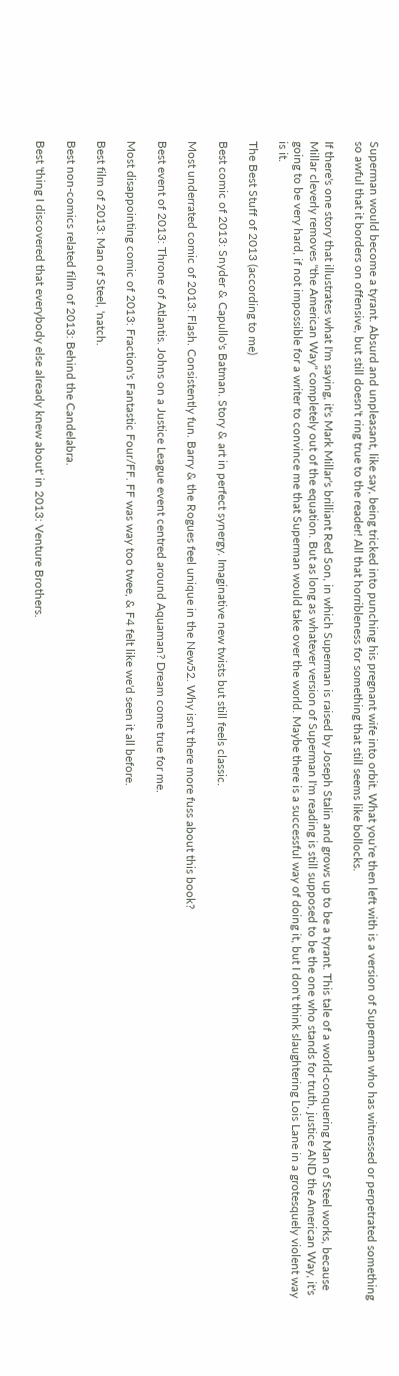Superman would become a tyrant. Absurd and unpleasant, like say, being tricked into punching his pregnant wife into orbit. What you're then left with is a version of Superman who has witnessed or perpetrated something so awful that it borders on offensive, but still doesn't ring true to the reader! All that horribleness for something that still seems like bollocks.

If there's one story that illustrates what I'm saying, it's Mark Millar's brilliant Red Son, in which Superman is raised by Joseph Stalin and grows up to be a tyrant. This tale of a world-conquering Man of Steel works, because Millar cleverly removes "the American Way" completely out of the equation. But as long as whatever version of Superman I'm reading is still supposed to be the one who stands for truth, justice AND the American Way, it's going to be very hard, if not impossible for a writer to convince me that Superman would take over the world. Maybe there is a successful way of doing it, but I don't think slaughtering Lois Lane in a grotesquely violent way is it.

The Best Stuff of 2013 (according to me)

Best comic of 2013: Snyder & Capullo's Batman. Story & art in perfect synergy. Imaginative new twists but still feels classic.

Most underrated comic of 2013: Flash. Consistently fun. Barry & the Rogues feel unique in the New52. Why isn't there more fuss about this book?

Best event of 2013: Throne of Atlantis. Johns on a Justice League event centred around Aquaman? Dream come true for me.

Most disappointing comic of 2013: Fraction's Fantastic Four/FF. FF was way too twee, & F4 felt like we'd seen it all before.

Best film of 2013: Man of Steel, 'natch.

Best non-comics related film of 2013: Behind the Candelabra.

Best 'thing I discovered that everybody else already knew about' in 2013: Venture Brothers.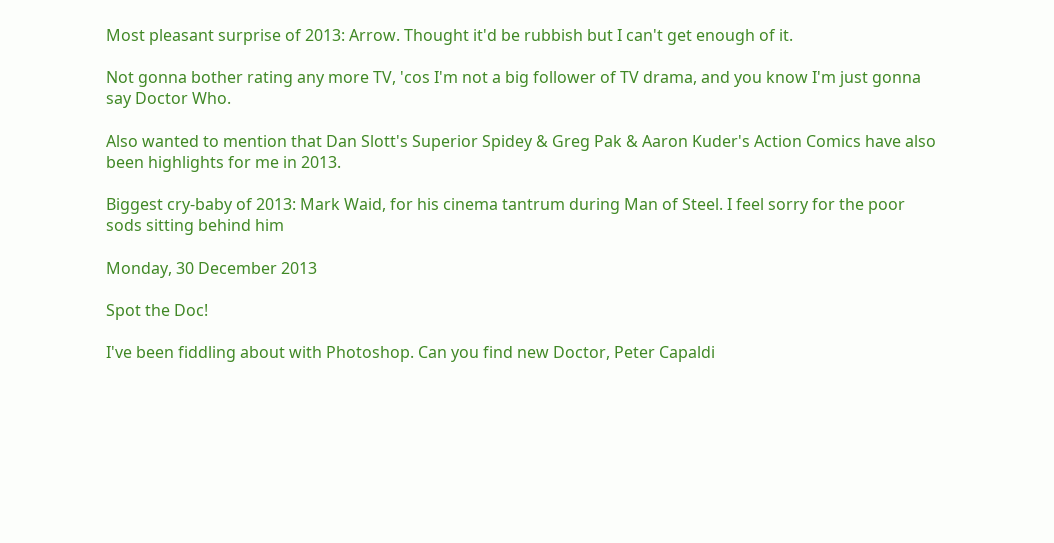Most pleasant surprise of 2013: Arrow. Thought it'd be rubbish but I can't get enough of it.

Not gonna bother rating any more TV, 'cos I'm not a big follower of TV drama, and you know I'm just gonna say Doctor Who.

Also wanted to mention that Dan Slott's Superior Spidey & Greg Pak & Aaron Kuder's Action Comics have also been highlights for me in 2013.

Biggest cry-baby of 2013: Mark Waid, for his cinema tantrum during Man of Steel. I feel sorry for the poor sods sitting behind him

Monday, 30 December 2013

Spot the Doc!

I've been fiddling about with Photoshop. Can you find new Doctor, Peter Capaldi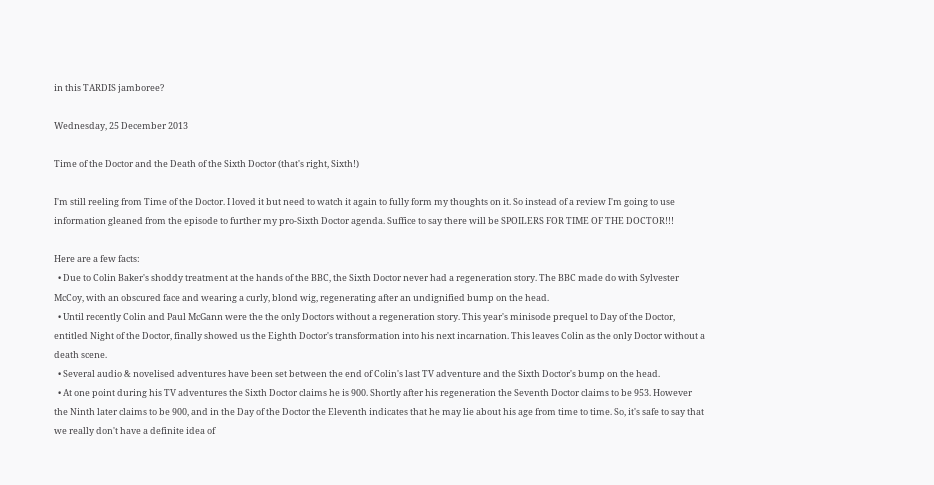in this TARDIS jamboree?

Wednesday, 25 December 2013

Time of the Doctor and the Death of the Sixth Doctor (that's right, Sixth!)

I'm still reeling from Time of the Doctor. I loved it but need to watch it again to fully form my thoughts on it. So instead of a review I'm going to use information gleaned from the episode to further my pro-Sixth Doctor agenda. Suffice to say there will be SPOILERS FOR TIME OF THE DOCTOR!!!

Here are a few facts:
  • Due to Colin Baker's shoddy treatment at the hands of the BBC, the Sixth Doctor never had a regeneration story. The BBC made do with Sylvester McCoy, with an obscured face and wearing a curly, blond wig, regenerating after an undignified bump on the head.
  • Until recently Colin and Paul McGann were the the only Doctors without a regeneration story. This year's minisode prequel to Day of the Doctor, entitled Night of the Doctor, finally showed us the Eighth Doctor's transformation into his next incarnation. This leaves Colin as the only Doctor without a death scene.
  • Several audio & novelised adventures have been set between the end of Colin's last TV adventure and the Sixth Doctor's bump on the head.
  • At one point during his TV adventures the Sixth Doctor claims he is 900. Shortly after his regeneration the Seventh Doctor claims to be 953. However the Ninth later claims to be 900, and in the Day of the Doctor the Eleventh indicates that he may lie about his age from time to time. So, it's safe to say that we really don't have a definite idea of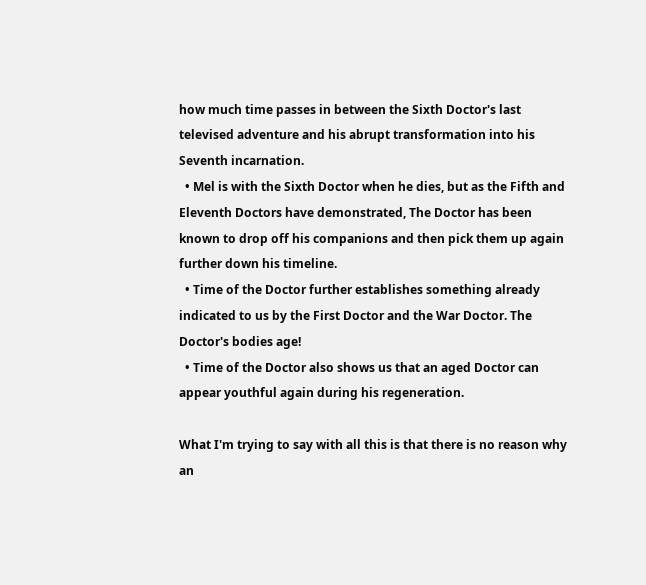how much time passes in between the Sixth Doctor's last televised adventure and his abrupt transformation into his Seventh incarnation.
  • Mel is with the Sixth Doctor when he dies, but as the Fifth and Eleventh Doctors have demonstrated, The Doctor has been known to drop off his companions and then pick them up again further down his timeline.
  • Time of the Doctor further establishes something already indicated to us by the First Doctor and the War Doctor. The Doctor's bodies age!
  • Time of the Doctor also shows us that an aged Doctor can appear youthful again during his regeneration.

What I'm trying to say with all this is that there is no reason why an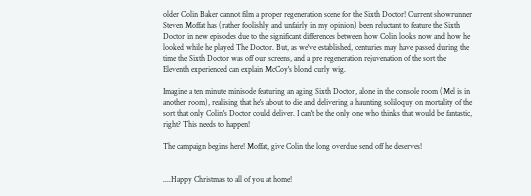older Colin Baker cannot film a proper regeneration scene for the Sixth Doctor! Current showrunner Steven Moffat has (rather foolishly and unfairly in my opinion) been reluctant to feature the Sixth Doctor in new episodes due to the significant differences between how Colin looks now and how he looked while he played The Doctor. But, as we've established, centuries may have passed during the time the Sixth Doctor was off our screens, and a pre regeneration rejuvenation of the sort the Eleventh experienced can explain McCoy's blond curly wig.

Imagine a ten minute minisode featuring an aging Sixth Doctor, alone in the console room (Mel is in another room), realising that he's about to die and delivering a haunting soliloquy on mortality of the sort that only Colin's Doctor could deliver. I can't be the only one who thinks that would be fantastic, right? This needs to happen!

The campaign begins here! Moffat, give Colin the long overdue send off he deserves!


....Happy Christmas to all of you at home!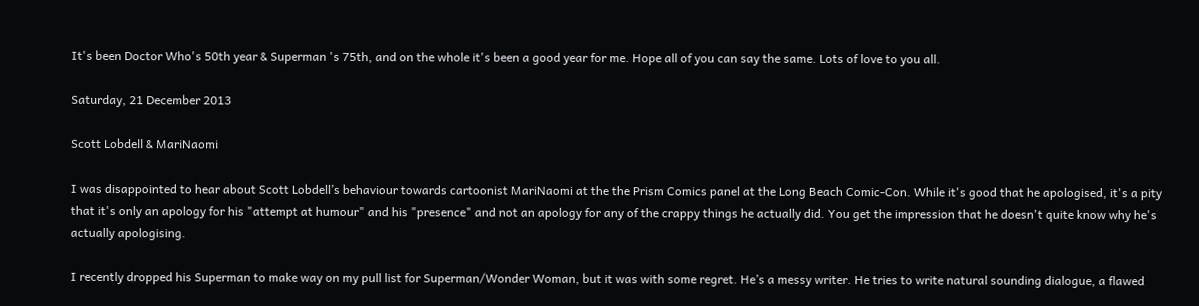It's been Doctor Who's 50th year & Superman 's 75th, and on the whole it's been a good year for me. Hope all of you can say the same. Lots of love to you all.

Saturday, 21 December 2013

Scott Lobdell & MariNaomi

I was disappointed to hear about Scott Lobdell’s behaviour towards cartoonist MariNaomi at the the Prism Comics panel at the Long Beach Comic-Con. While it's good that he apologised, it's a pity that it's only an apology for his "attempt at humour" and his "presence" and not an apology for any of the crappy things he actually did. You get the impression that he doesn't quite know why he's actually apologising.

I recently dropped his Superman to make way on my pull list for Superman/Wonder Woman, but it was with some regret. He’s a messy writer. He tries to write natural sounding dialogue, a flawed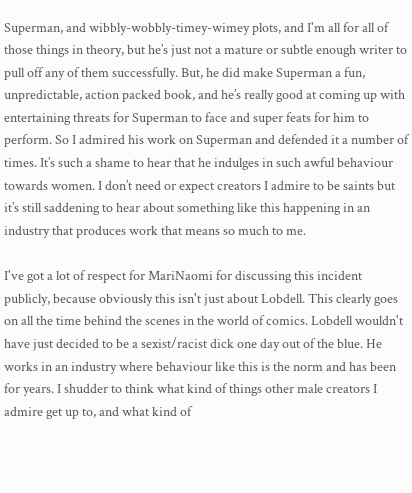Superman, and wibbly-wobbly-timey-wimey plots, and I'm all for all of those things in theory, but he’s just not a mature or subtle enough writer to pull off any of them successfully. But, he did make Superman a fun, unpredictable, action packed book, and he’s really good at coming up with entertaining threats for Superman to face and super feats for him to perform. So I admired his work on Superman and defended it a number of times. It’s such a shame to hear that he indulges in such awful behaviour towards women. I don’t need or expect creators I admire to be saints but it’s still saddening to hear about something like this happening in an industry that produces work that means so much to me.

I've got a lot of respect for MariNaomi for discussing this incident publicly, because obviously this isn't just about Lobdell. This clearly goes on all the time behind the scenes in the world of comics. Lobdell wouldn't have just decided to be a sexist/racist dick one day out of the blue. He works in an industry where behaviour like this is the norm and has been for years. I shudder to think what kind of things other male creators I admire get up to, and what kind of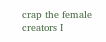crap the female creators I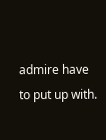admire have to put up with.